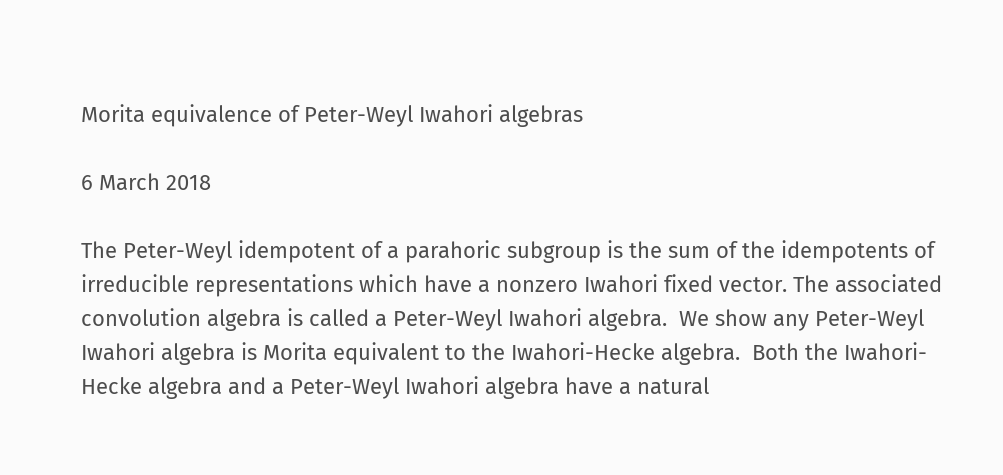Morita equivalence of Peter-Weyl Iwahori algebras

6 March 2018

The Peter-Weyl idempotent of a parahoric subgroup is the sum of the idempotents of irreducible representations which have a nonzero Iwahori fixed vector. The associated convolution algebra is called a Peter-Weyl Iwahori algebra.  We show any Peter-Weyl Iwahori algebra is Morita equivalent to the Iwahori-Hecke algebra.  Both the Iwahori-Hecke algebra and a Peter-Weyl Iwahori algebra have a natural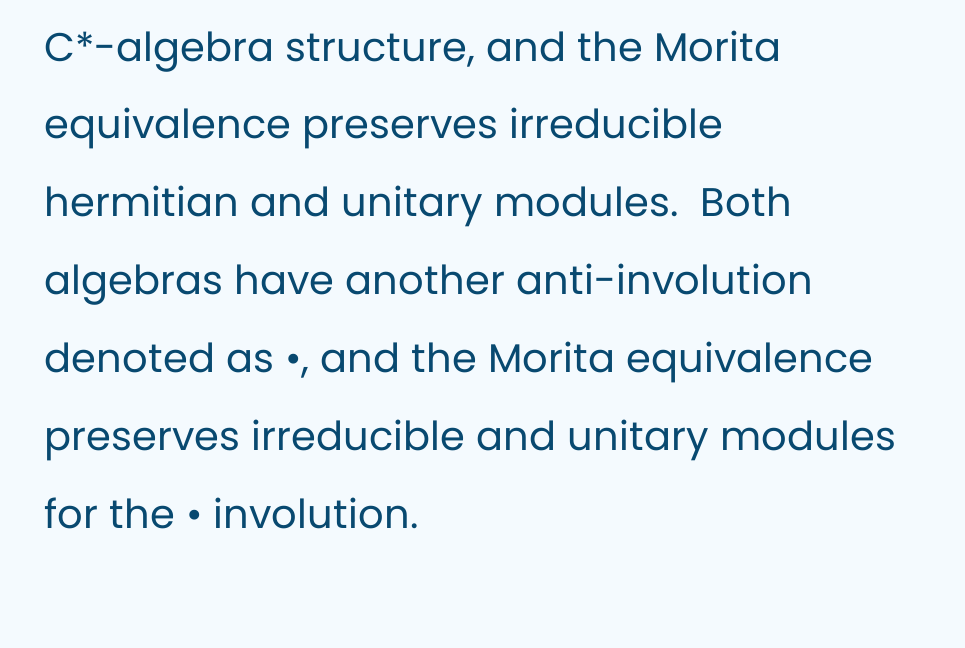C*-algebra structure, and the Morita equivalence preserves irreducible hermitian and unitary modules.  Both algebras have another anti-involution denoted as •, and the Morita equivalence preserves irreducible and unitary modules for the • involution.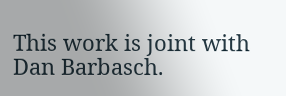This work is joint with Dan Barbasch.